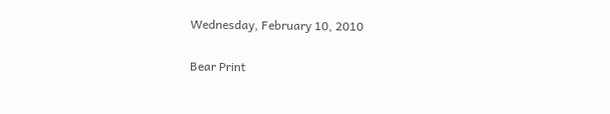Wednesday, February 10, 2010

Bear Print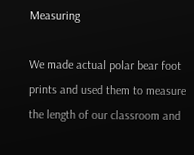Measuring

We made actual polar bear foot prints and used them to measure the length of our classroom and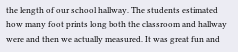the length of our school hallway. The students estimated how many foot prints long both the classroom and hallway were and then we actually measured. It was great fun and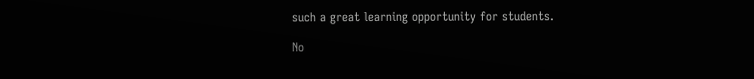such a great learning opportunity for students.

No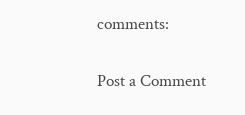comments:

Post a Comment